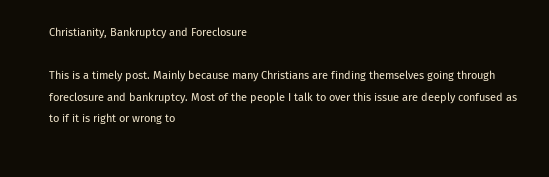Christianity, Bankruptcy and Foreclosure

This is a timely post. Mainly because many Christians are finding themselves going through foreclosure and bankruptcy. Most of the people I talk to over this issue are deeply confused as to if it is right or wrong to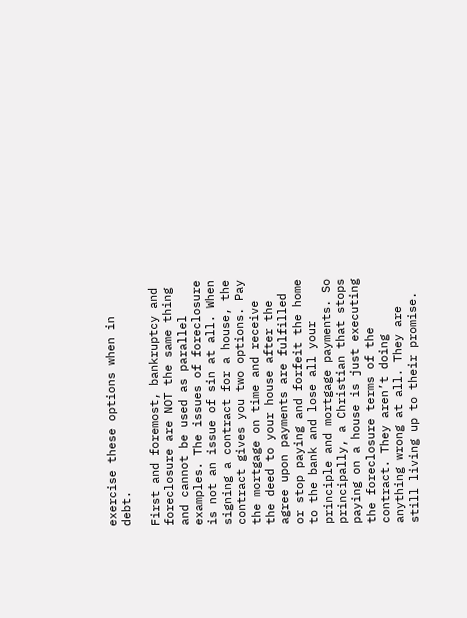exercise these options when in debt.

First and foremost, bankruptcy and foreclosure are NOT the same thing and cannot be used as parallel examples. The issues of foreclosure is not an issue of sin at all. When signing a contract for a house, the contract gives you two options. Pay the mortgage on time and receive the deed to your house after the agree upon payments are fulfilled or stop paying and forfeit the home to the bank and lose all your principle and mortgage payments. So principally, a Christian that stops paying on a house is just executing the foreclosure terms of the contract. They aren’t doing anything wrong at all. They are still living up to their promise.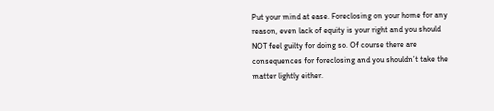Put your mind at ease. Foreclosing on your home for any reason, even lack of equity is your right and you should NOT feel guilty for doing so. Of course there are consequences for foreclosing and you shouldn’t take the matter lightly either.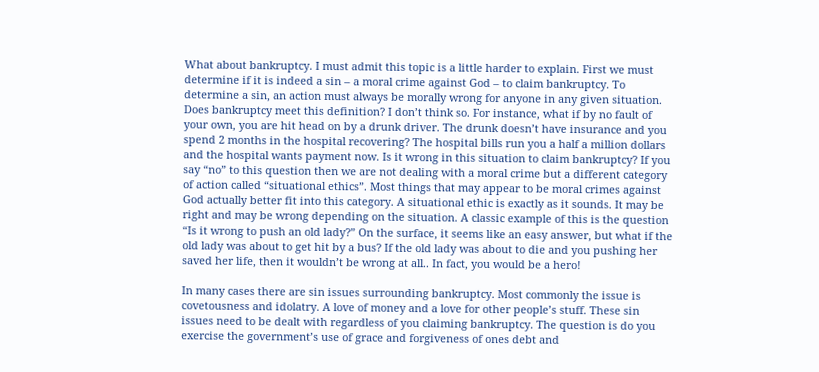What about bankruptcy. I must admit this topic is a little harder to explain. First we must determine if it is indeed a sin – a moral crime against God – to claim bankruptcy. To determine a sin, an action must always be morally wrong for anyone in any given situation. Does bankruptcy meet this definition? I don’t think so. For instance, what if by no fault of your own, you are hit head on by a drunk driver. The drunk doesn’t have insurance and you spend 2 months in the hospital recovering? The hospital bills run you a half a million dollars and the hospital wants payment now. Is it wrong in this situation to claim bankruptcy? If you say “no” to this question then we are not dealing with a moral crime but a different category of action called “situational ethics”. Most things that may appear to be moral crimes against God actually better fit into this category. A situational ethic is exactly as it sounds. It may be right and may be wrong depending on the situation. A classic example of this is the question “Is it wrong to push an old lady?” On the surface, it seems like an easy answer, but what if the old lady was about to get hit by a bus? If the old lady was about to die and you pushing her saved her life, then it wouldn’t be wrong at all.. In fact, you would be a hero!

In many cases there are sin issues surrounding bankruptcy. Most commonly the issue is covetousness and idolatry. A love of money and a love for other people’s stuff. These sin issues need to be dealt with regardless of you claiming bankruptcy. The question is do you exercise the government’s use of grace and forgiveness of ones debt and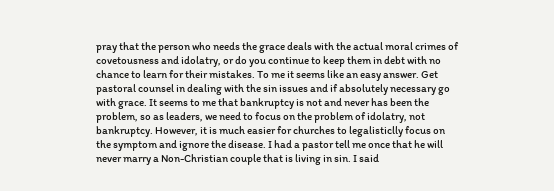pray that the person who needs the grace deals with the actual moral crimes of covetousness and idolatry, or do you continue to keep them in debt with no chance to learn for their mistakes. To me it seems like an easy answer. Get pastoral counsel in dealing with the sin issues and if absolutely necessary go with grace. It seems to me that bankruptcy is not and never has been the problem, so as leaders, we need to focus on the problem of idolatry, not bankruptcy. However, it is much easier for churches to legalisticlly focus on the symptom and ignore the disease. I had a pastor tell me once that he will never marry a Non-Christian couple that is living in sin. I said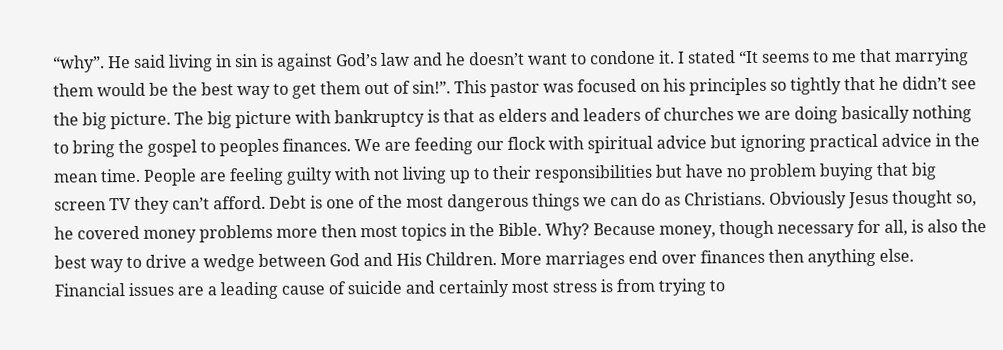“why”. He said living in sin is against God’s law and he doesn’t want to condone it. I stated “It seems to me that marrying them would be the best way to get them out of sin!”. This pastor was focused on his principles so tightly that he didn’t see the big picture. The big picture with bankruptcy is that as elders and leaders of churches we are doing basically nothing to bring the gospel to peoples finances. We are feeding our flock with spiritual advice but ignoring practical advice in the mean time. People are feeling guilty with not living up to their responsibilities but have no problem buying that big screen TV they can’t afford. Debt is one of the most dangerous things we can do as Christians. Obviously Jesus thought so, he covered money problems more then most topics in the Bible. Why? Because money, though necessary for all, is also the best way to drive a wedge between God and His Children. More marriages end over finances then anything else. Financial issues are a leading cause of suicide and certainly most stress is from trying to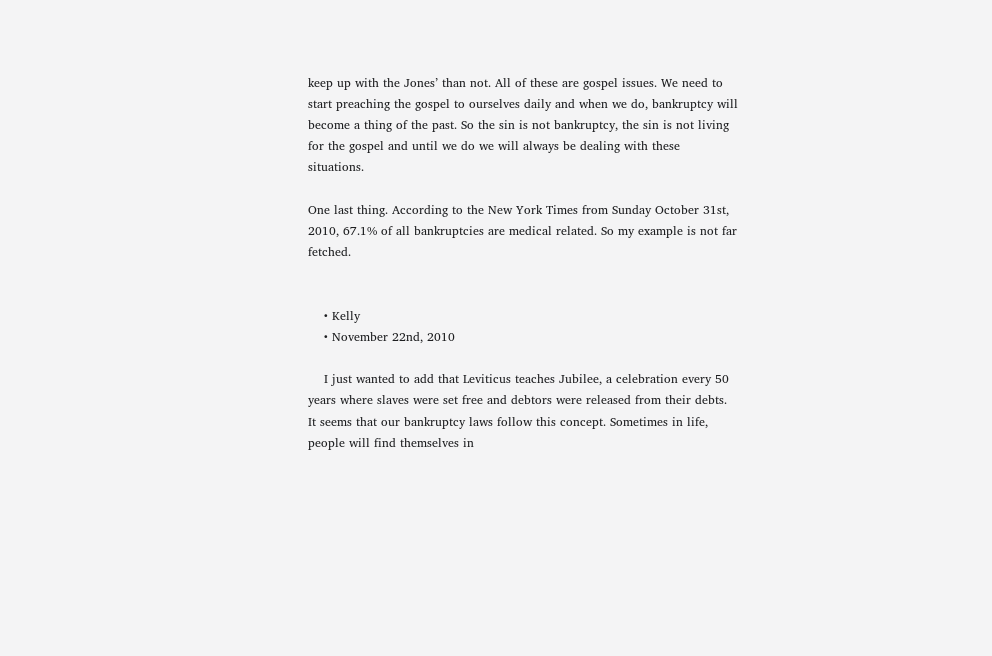keep up with the Jones’ than not. All of these are gospel issues. We need to start preaching the gospel to ourselves daily and when we do, bankruptcy will become a thing of the past. So the sin is not bankruptcy, the sin is not living for the gospel and until we do we will always be dealing with these situations.

One last thing. According to the New York Times from Sunday October 31st, 2010, 67.1% of all bankruptcies are medical related. So my example is not far fetched.


    • Kelly
    • November 22nd, 2010

    I just wanted to add that Leviticus teaches Jubilee, a celebration every 50 years where slaves were set free and debtors were released from their debts. It seems that our bankruptcy laws follow this concept. Sometimes in life, people will find themselves in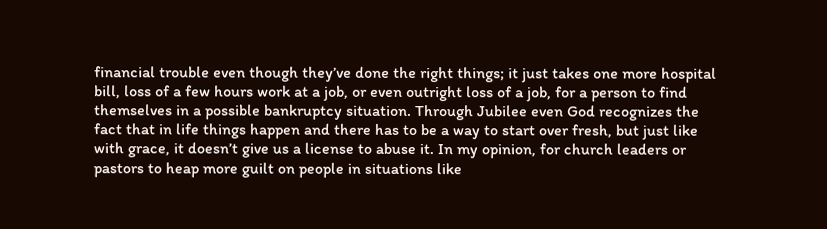financial trouble even though they’ve done the right things; it just takes one more hospital bill, loss of a few hours work at a job, or even outright loss of a job, for a person to find themselves in a possible bankruptcy situation. Through Jubilee even God recognizes the fact that in life things happen and there has to be a way to start over fresh, but just like with grace, it doesn’t give us a license to abuse it. In my opinion, for church leaders or pastors to heap more guilt on people in situations like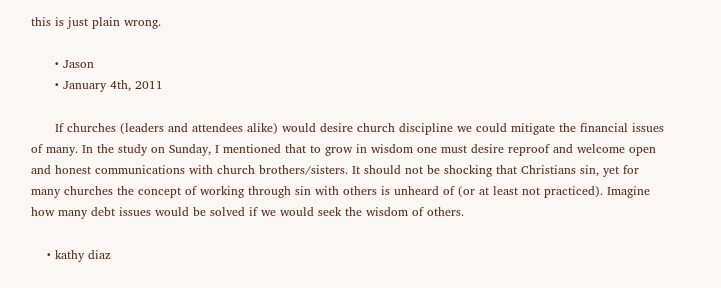this is just plain wrong.

      • Jason
      • January 4th, 2011

      If churches (leaders and attendees alike) would desire church discipline we could mitigate the financial issues of many. In the study on Sunday, I mentioned that to grow in wisdom one must desire reproof and welcome open and honest communications with church brothers/sisters. It should not be shocking that Christians sin, yet for many churches the concept of working through sin with others is unheard of (or at least not practiced). Imagine how many debt issues would be solved if we would seek the wisdom of others.

    • kathy diaz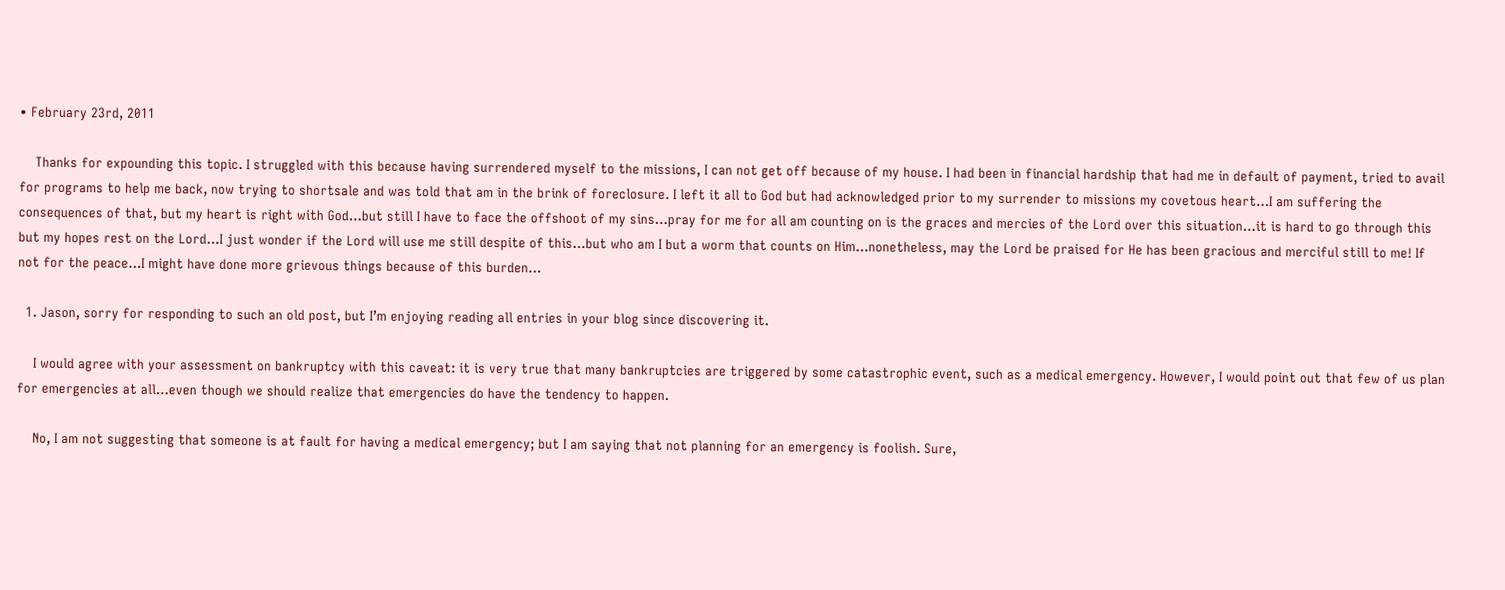• February 23rd, 2011

    Thanks for expounding this topic. I struggled with this because having surrendered myself to the missions, I can not get off because of my house. I had been in financial hardship that had me in default of payment, tried to avail for programs to help me back, now trying to shortsale and was told that am in the brink of foreclosure. I left it all to God but had acknowledged prior to my surrender to missions my covetous heart…I am suffering the consequences of that, but my heart is right with God…but still I have to face the offshoot of my sins…pray for me for all am counting on is the graces and mercies of the Lord over this situation…it is hard to go through this but my hopes rest on the Lord…I just wonder if the Lord will use me still despite of this…but who am I but a worm that counts on Him…nonetheless, may the Lord be praised for He has been gracious and merciful still to me! If not for the peace…I might have done more grievous things because of this burden…

  1. Jason, sorry for responding to such an old post, but I’m enjoying reading all entries in your blog since discovering it.

    I would agree with your assessment on bankruptcy with this caveat: it is very true that many bankruptcies are triggered by some catastrophic event, such as a medical emergency. However, I would point out that few of us plan for emergencies at all…even though we should realize that emergencies do have the tendency to happen.

    No, I am not suggesting that someone is at fault for having a medical emergency; but I am saying that not planning for an emergency is foolish. Sure,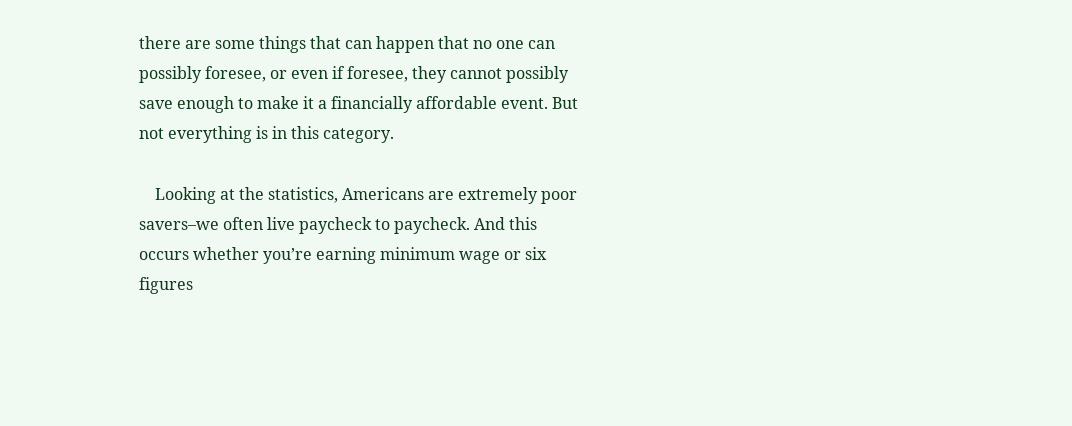there are some things that can happen that no one can possibly foresee, or even if foresee, they cannot possibly save enough to make it a financially affordable event. But not everything is in this category.

    Looking at the statistics, Americans are extremely poor savers–we often live paycheck to paycheck. And this occurs whether you’re earning minimum wage or six figures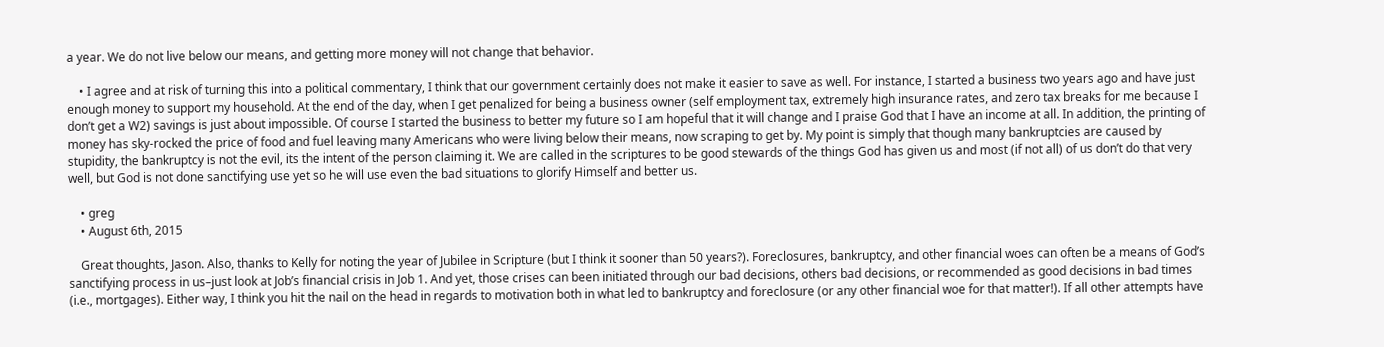a year. We do not live below our means, and getting more money will not change that behavior.

    • I agree and at risk of turning this into a political commentary, I think that our government certainly does not make it easier to save as well. For instance, I started a business two years ago and have just enough money to support my household. At the end of the day, when I get penalized for being a business owner (self employment tax, extremely high insurance rates, and zero tax breaks for me because I don’t get a W2) savings is just about impossible. Of course I started the business to better my future so I am hopeful that it will change and I praise God that I have an income at all. In addition, the printing of money has sky-rocked the price of food and fuel leaving many Americans who were living below their means, now scraping to get by. My point is simply that though many bankruptcies are caused by stupidity, the bankruptcy is not the evil, its the intent of the person claiming it. We are called in the scriptures to be good stewards of the things God has given us and most (if not all) of us don’t do that very well, but God is not done sanctifying use yet so he will use even the bad situations to glorify Himself and better us.

    • greg
    • August 6th, 2015

    Great thoughts, Jason. Also, thanks to Kelly for noting the year of Jubilee in Scripture (but I think it sooner than 50 years?). Foreclosures, bankruptcy, and other financial woes can often be a means of God’s sanctifying process in us–just look at Job’s financial crisis in Job 1. And yet, those crises can been initiated through our bad decisions, others bad decisions, or recommended as good decisions in bad times (i.e., mortgages). Either way, I think you hit the nail on the head in regards to motivation both in what led to bankruptcy and foreclosure (or any other financial woe for that matter!). If all other attempts have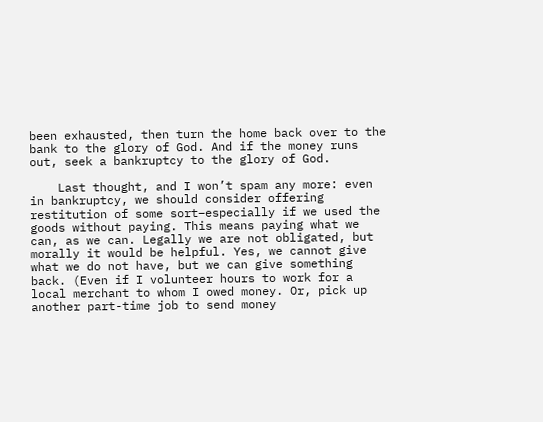been exhausted, then turn the home back over to the bank to the glory of God. And if the money runs out, seek a bankruptcy to the glory of God.

    Last thought, and I won’t spam any more: even in bankruptcy, we should consider offering restitution of some sort–especially if we used the goods without paying. This means paying what we can, as we can. Legally we are not obligated, but morally it would be helpful. Yes, we cannot give what we do not have, but we can give something back. (Even if I volunteer hours to work for a local merchant to whom I owed money. Or, pick up another part-time job to send money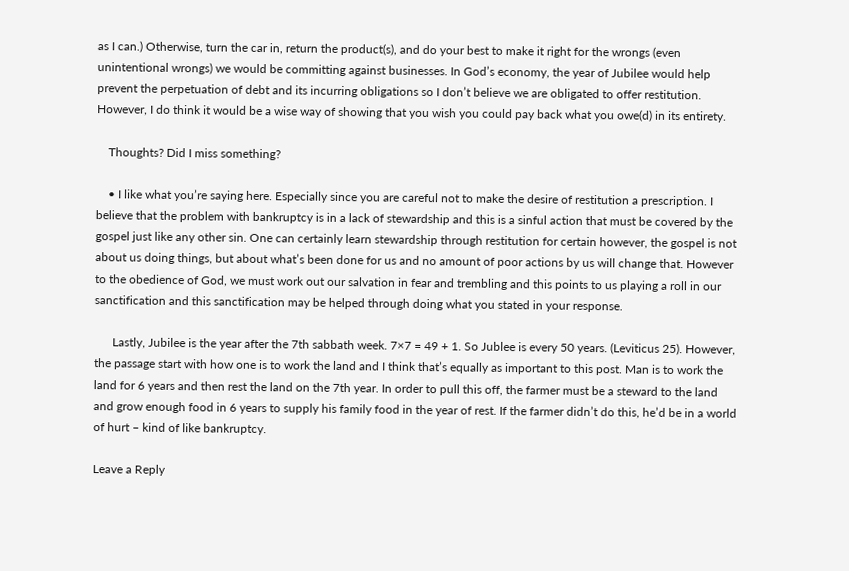as I can.) Otherwise, turn the car in, return the product(s), and do your best to make it right for the wrongs (even unintentional wrongs) we would be committing against businesses. In God’s economy, the year of Jubilee would help prevent the perpetuation of debt and its incurring obligations so I don’t believe we are obligated to offer restitution. However, I do think it would be a wise way of showing that you wish you could pay back what you owe(d) in its entirety.

    Thoughts? Did I miss something?

    • I like what you’re saying here. Especially since you are careful not to make the desire of restitution a prescription. I believe that the problem with bankruptcy is in a lack of stewardship and this is a sinful action that must be covered by the gospel just like any other sin. One can certainly learn stewardship through restitution for certain however, the gospel is not about us doing things, but about what’s been done for us and no amount of poor actions by us will change that. However to the obedience of God, we must work out our salvation in fear and trembling and this points to us playing a roll in our sanctification and this sanctification may be helped through doing what you stated in your response.

      Lastly, Jubilee is the year after the 7th sabbath week. 7×7 = 49 + 1. So Jublee is every 50 years. (Leviticus 25). However, the passage start with how one is to work the land and I think that’s equally as important to this post. Man is to work the land for 6 years and then rest the land on the 7th year. In order to pull this off, the farmer must be a steward to the land and grow enough food in 6 years to supply his family food in the year of rest. If the farmer didn’t do this, he’d be in a world of hurt – kind of like bankruptcy.

Leave a Reply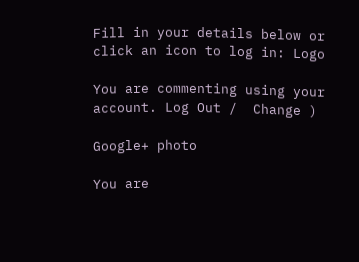Fill in your details below or click an icon to log in: Logo

You are commenting using your account. Log Out /  Change )

Google+ photo

You are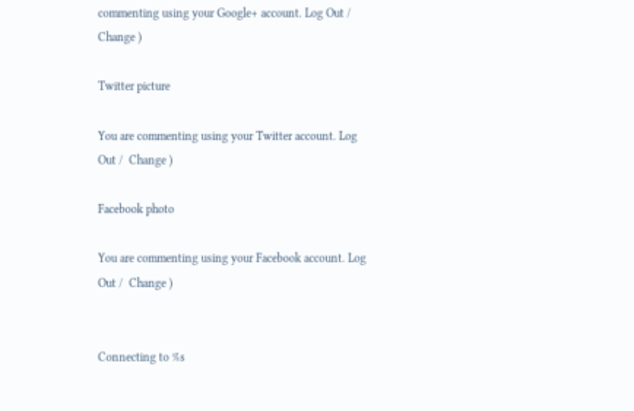commenting using your Google+ account. Log Out /  Change )

Twitter picture

You are commenting using your Twitter account. Log Out /  Change )

Facebook photo

You are commenting using your Facebook account. Log Out /  Change )


Connecting to %s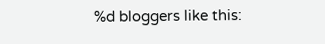%d bloggers like this: